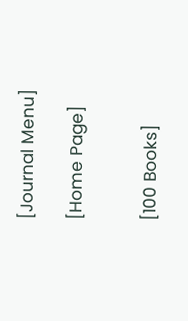[Journal Menu]

[Home Page]


[100 Books]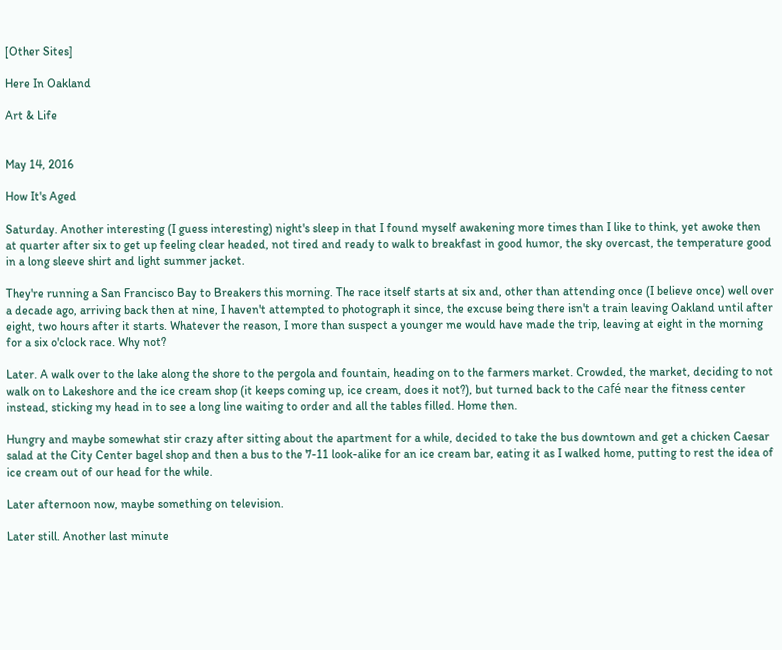[Other Sites]

Here In Oakland

Art & Life


May 14, 2016

How It's Aged

Saturday. Another interesting (I guess interesting) night's sleep in that I found myself awakening more times than I like to think, yet awoke then at quarter after six to get up feeling clear headed, not tired and ready to walk to breakfast in good humor, the sky overcast, the temperature good in a long sleeve shirt and light summer jacket.

They're running a San Francisco Bay to Breakers this morning. The race itself starts at six and, other than attending once (I believe once) well over a decade ago, arriving back then at nine, I haven't attempted to photograph it since, the excuse being there isn't a train leaving Oakland until after eight, two hours after it starts. Whatever the reason, I more than suspect a younger me would have made the trip, leaving at eight in the morning for a six o'clock race. Why not?

Later. A walk over to the lake along the shore to the pergola and fountain, heading on to the farmers market. Crowded, the market, deciding to not walk on to Lakeshore and the ice cream shop (it keeps coming up, ice cream, does it not?), but turned back to the café near the fitness center instead, sticking my head in to see a long line waiting to order and all the tables filled. Home then.

Hungry and maybe somewhat stir crazy after sitting about the apartment for a while, decided to take the bus downtown and get a chicken Caesar salad at the City Center bagel shop and then a bus to the 7-11 look-alike for an ice cream bar, eating it as I walked home, putting to rest the idea of ice cream out of our head for the while.

Later afternoon now, maybe something on television.

Later still. Another last minute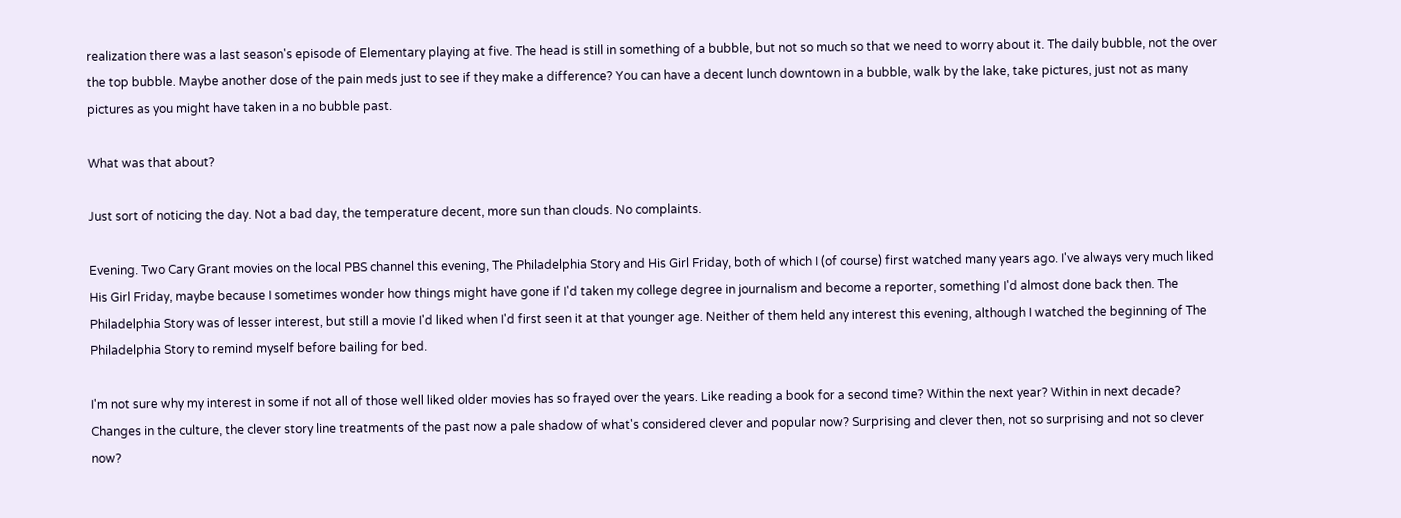realization there was a last season's episode of Elementary playing at five. The head is still in something of a bubble, but not so much so that we need to worry about it. The daily bubble, not the over the top bubble. Maybe another dose of the pain meds just to see if they make a difference? You can have a decent lunch downtown in a bubble, walk by the lake, take pictures, just not as many pictures as you might have taken in a no bubble past.

What was that about?

Just sort of noticing the day. Not a bad day, the temperature decent, more sun than clouds. No complaints.

Evening. Two Cary Grant movies on the local PBS channel this evening, The Philadelphia Story and His Girl Friday, both of which I (of course) first watched many years ago. I've always very much liked His Girl Friday, maybe because I sometimes wonder how things might have gone if I'd taken my college degree in journalism and become a reporter, something I'd almost done back then. The Philadelphia Story was of lesser interest, but still a movie I'd liked when I'd first seen it at that younger age. Neither of them held any interest this evening, although I watched the beginning of The Philadelphia Story to remind myself before bailing for bed.

I'm not sure why my interest in some if not all of those well liked older movies has so frayed over the years. Like reading a book for a second time? Within the next year? Within in next decade? Changes in the culture, the clever story line treatments of the past now a pale shadow of what's considered clever and popular now? Surprising and clever then, not so surprising and not so clever now?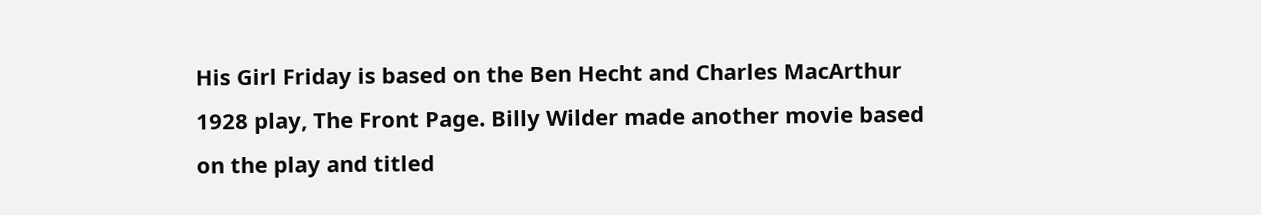His Girl Friday is based on the Ben Hecht and Charles MacArthur 1928 play, The Front Page. Billy Wilder made another movie based on the play and titled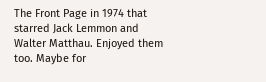The Front Page in 1974 that starred Jack Lemmon and Walter Matthau. Enjoyed them too. Maybe for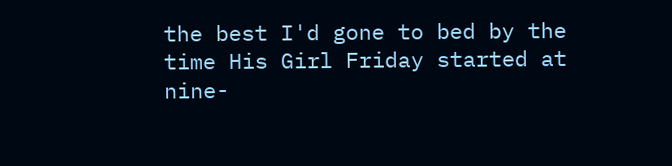the best I'd gone to bed by the time His Girl Friday started at nine-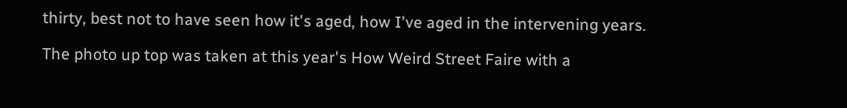thirty, best not to have seen how it's aged, how I've aged in the intervening years.

The photo up top was taken at this year's How Weird Street Faire with a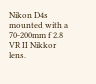Nikon D4s mounted with a 70-200mm f 2.8 VR II Nikkor lens.